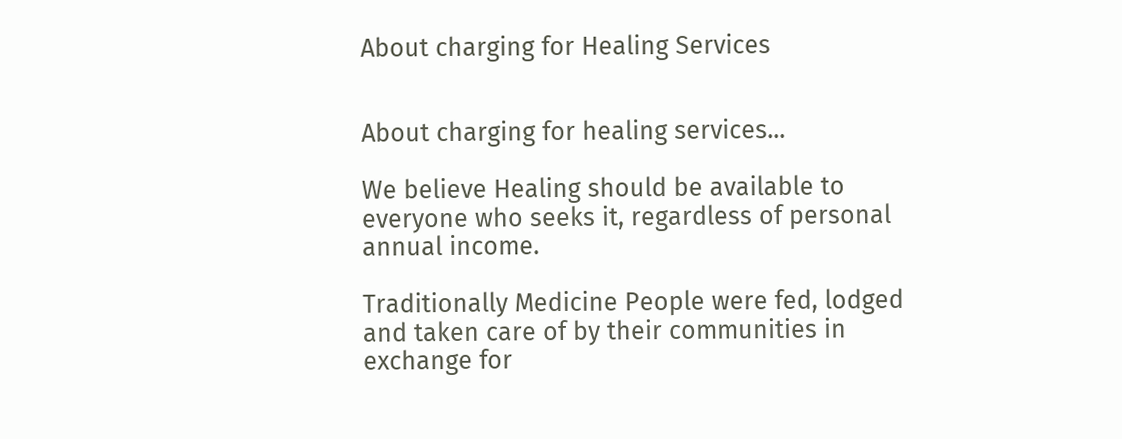About charging for Healing Services


About charging for healing services...

We believe Healing should be available to everyone who seeks it, regardless of personal annual income.

Traditionally Medicine People were fed, lodged and taken care of by their communities in exchange for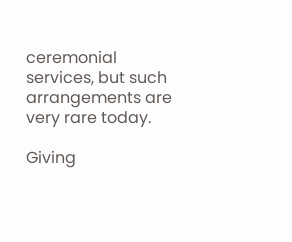ceremonial services, but such arrangements are very rare today.

Giving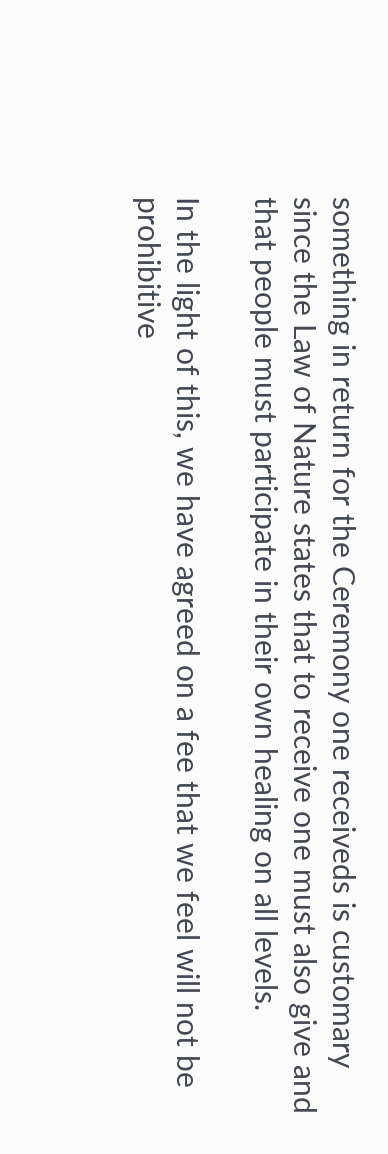something in return for the Ceremony one receiveds is customary since the Law of Nature states that to receive one must also give and that people must participate in their own healing on all levels.

In the light of this, we have agreed on a fee that we feel will not be prohibitive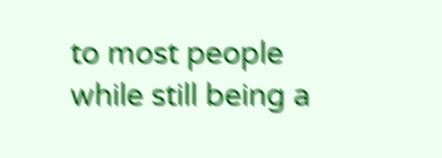to most people while still being a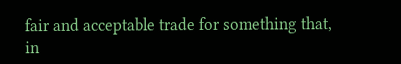fair and acceptable trade for something that, in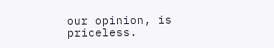our opinion, is priceless.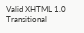Valid XHTML 1.0 Transitional